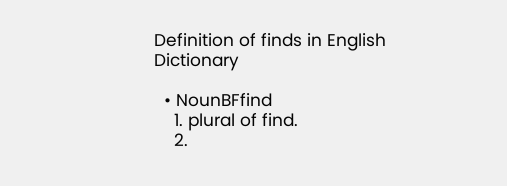Definition of finds in English Dictionary

  • NounBFfind
    1. plural of find.
    2.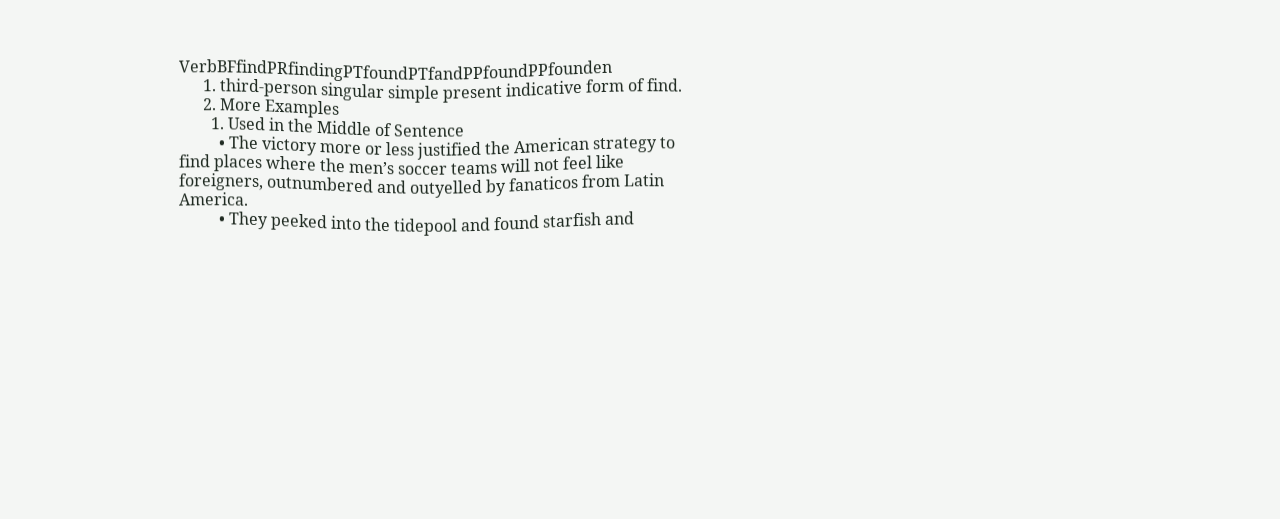VerbBFfindPRfindingPTfoundPTfandPPfoundPPfounden
      1. third-person singular simple present indicative form of find.
      2. More Examples
        1. Used in the Middle of Sentence
          • The victory more or less justified the American strategy to find places where the men’s soccer teams will not feel like foreigners, outnumbered and outyelled by fanaticos from Latin America.
          • They peeked into the tidepool and found starfish and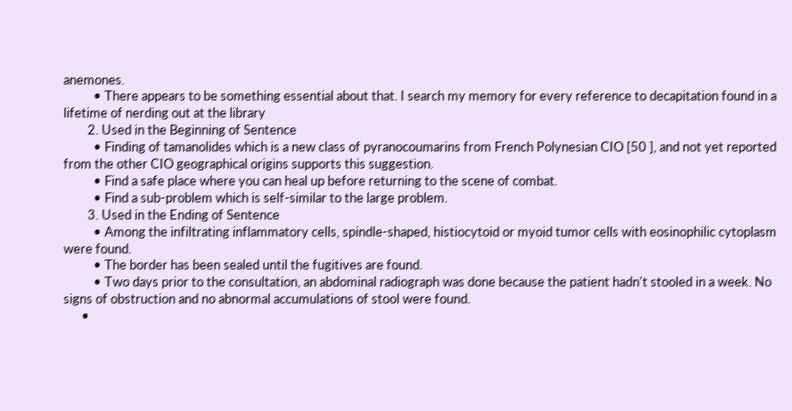anemones.
          • There appears to be something essential about that. I search my memory for every reference to decapitation found in a lifetime of nerding out at the library
        2. Used in the Beginning of Sentence
          • Finding of tamanolides which is a new class of pyranocoumarins from French Polynesian CIO [50 ], and not yet reported from the other CIO geographical origins supports this suggestion.
          • Find a safe place where you can heal up before returning to the scene of combat.
          • Find a sub-problem which is self-similar to the large problem.
        3. Used in the Ending of Sentence
          • Among the infiltrating inflammatory cells, spindle-shaped, histiocytoid or myoid tumor cells with eosinophilic cytoplasm were found.
          • The border has been sealed until the fugitives are found.
          • Two days prior to the consultation, an abdominal radiograph was done because the patient hadn't stooled in a week. No signs of obstruction and no abnormal accumulations of stool were found.
      •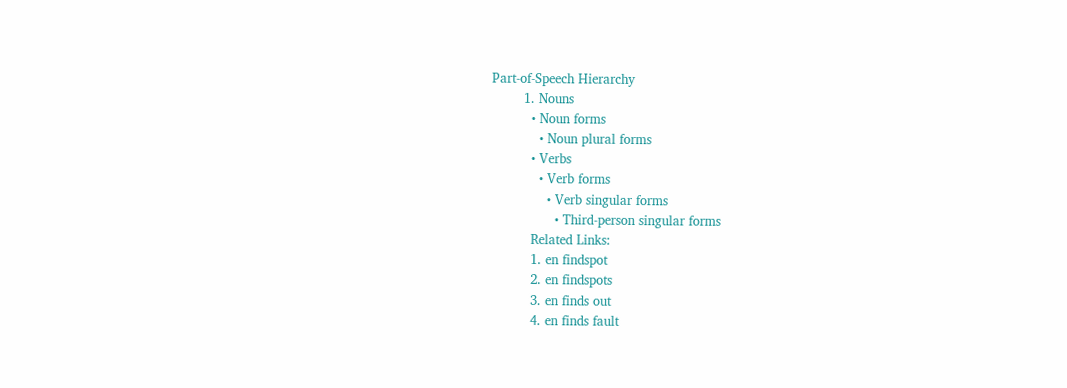Part-of-Speech Hierarchy
        1. Nouns
          • Noun forms
            • Noun plural forms
          • Verbs
            • Verb forms
              • Verb singular forms
                • Third-person singular forms
          Related Links:
          1. en findspot
          2. en findspots
          3. en finds out
          4. en finds fault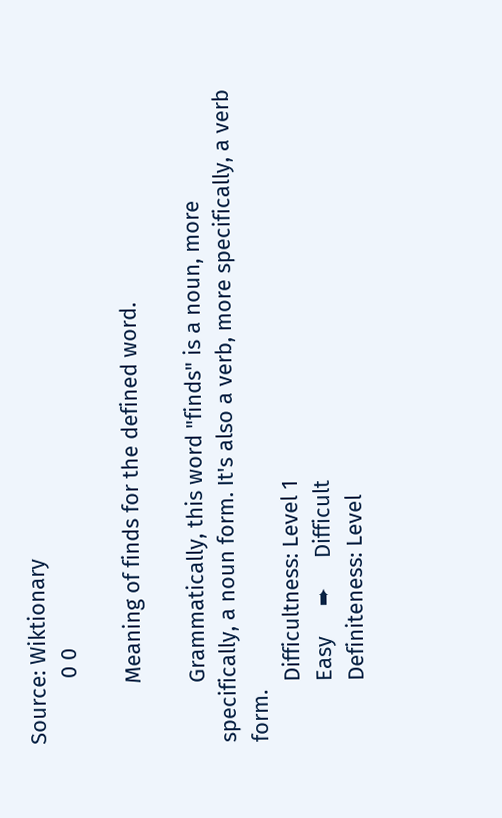Source: Wiktionary
           0 0

          Meaning of finds for the defined word.

          Grammatically, this word "finds" is a noun, more specifically, a noun form. It's also a verb, more specifically, a verb form.
          Difficultness: Level 1
          Easy     ➨     Difficult
          Definiteness: Level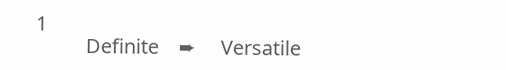1
          Definite    ➨     Versatile